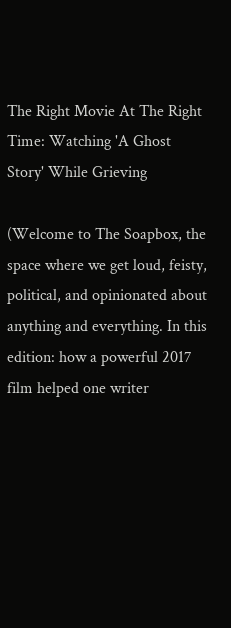The Right Movie At The Right Time: Watching 'A Ghost Story' While Grieving

(Welcome to The Soapbox, the space where we get loud, feisty, political, and opinionated about anything and everything. In this edition: how a powerful 2017 film helped one writer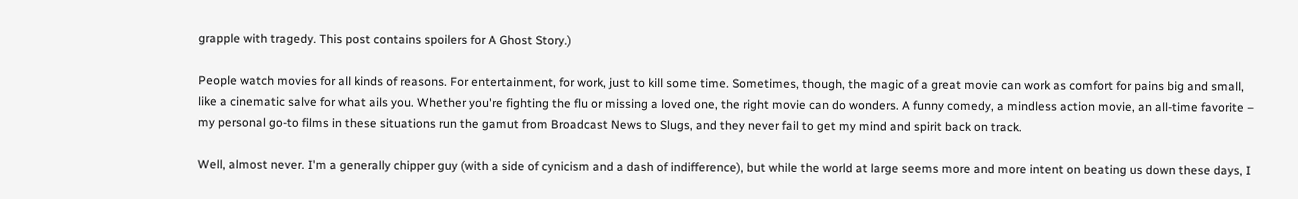grapple with tragedy. This post contains spoilers for A Ghost Story.)

People watch movies for all kinds of reasons. For entertainment, for work, just to kill some time. Sometimes, though, the magic of a great movie can work as comfort for pains big and small, like a cinematic salve for what ails you. Whether you're fighting the flu or missing a loved one, the right movie can do wonders. A funny comedy, a mindless action movie, an all-time favorite – my personal go-to films in these situations run the gamut from Broadcast News to Slugs, and they never fail to get my mind and spirit back on track.

Well, almost never. I'm a generally chipper guy (with a side of cynicism and a dash of indifference), but while the world at large seems more and more intent on beating us down these days, I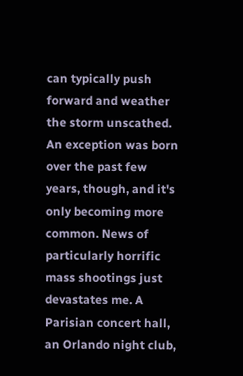can typically push forward and weather the storm unscathed. An exception was born over the past few years, though, and it's only becoming more common. News of particularly horrific mass shootings just devastates me. A Parisian concert hall, an Orlando night club,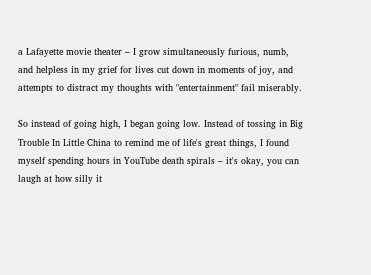a Lafayette movie theater – I grow simultaneously furious, numb, and helpless in my grief for lives cut down in moments of joy, and attempts to distract my thoughts with "entertainment" fail miserably.

So instead of going high, I began going low. Instead of tossing in Big Trouble In Little China to remind me of life's great things, I found myself spending hours in YouTube death spirals – it's okay, you can laugh at how silly it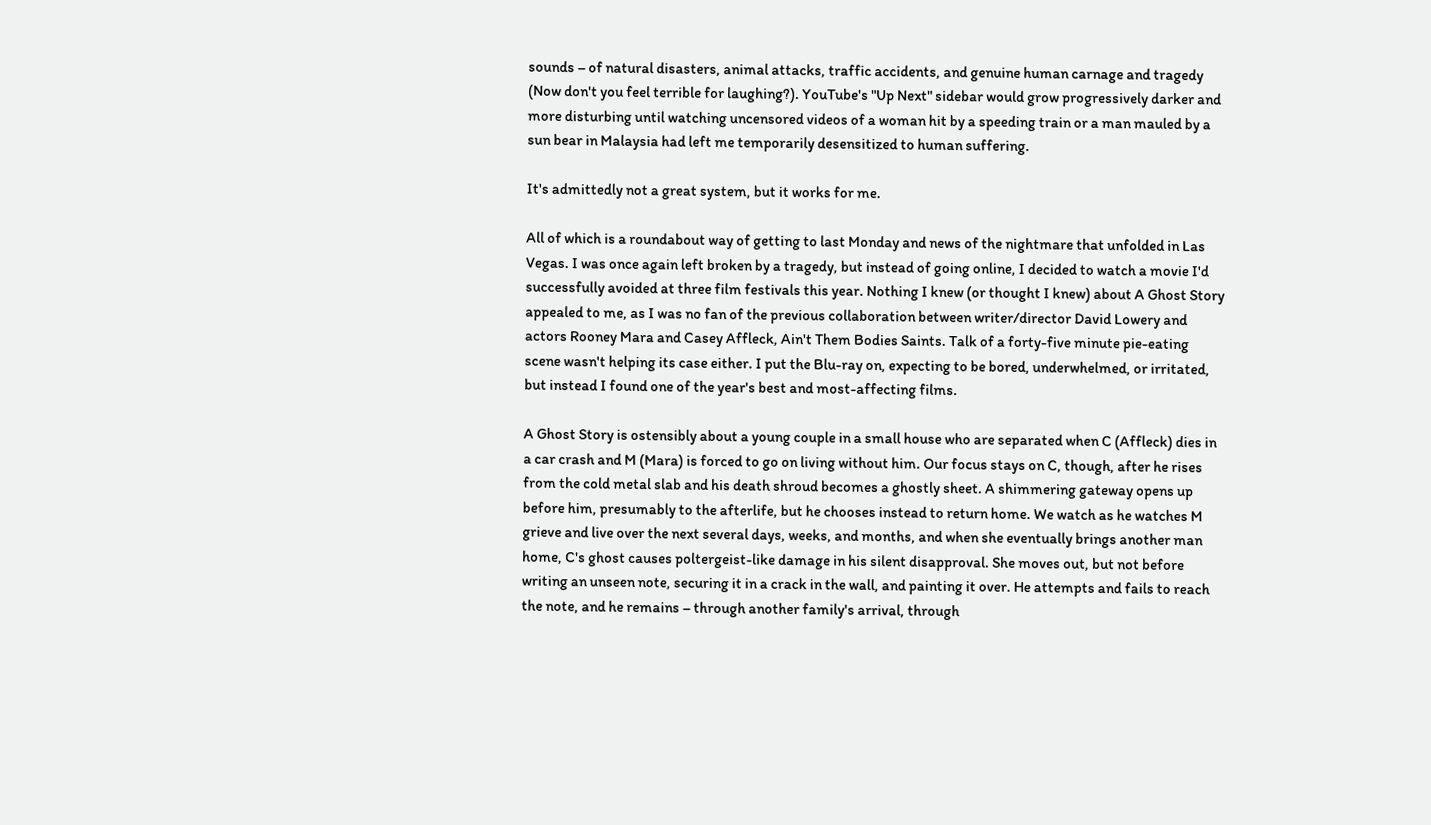sounds – of natural disasters, animal attacks, traffic accidents, and genuine human carnage and tragedy (Now don't you feel terrible for laughing?). YouTube's "Up Next" sidebar would grow progressively darker and more disturbing until watching uncensored videos of a woman hit by a speeding train or a man mauled by a sun bear in Malaysia had left me temporarily desensitized to human suffering.

It's admittedly not a great system, but it works for me.

All of which is a roundabout way of getting to last Monday and news of the nightmare that unfolded in Las Vegas. I was once again left broken by a tragedy, but instead of going online, I decided to watch a movie I'd successfully avoided at three film festivals this year. Nothing I knew (or thought I knew) about A Ghost Story appealed to me, as I was no fan of the previous collaboration between writer/director David Lowery and actors Rooney Mara and Casey Affleck, Ain't Them Bodies Saints. Talk of a forty-five minute pie-eating scene wasn't helping its case either. I put the Blu-ray on, expecting to be bored, underwhelmed, or irritated, but instead I found one of the year's best and most-affecting films.

A Ghost Story is ostensibly about a young couple in a small house who are separated when C (Affleck) dies in a car crash and M (Mara) is forced to go on living without him. Our focus stays on C, though, after he rises from the cold metal slab and his death shroud becomes a ghostly sheet. A shimmering gateway opens up before him, presumably to the afterlife, but he chooses instead to return home. We watch as he watches M grieve and live over the next several days, weeks, and months, and when she eventually brings another man home, C's ghost causes poltergeist-like damage in his silent disapproval. She moves out, but not before writing an unseen note, securing it in a crack in the wall, and painting it over. He attempts and fails to reach the note, and he remains – through another family's arrival, through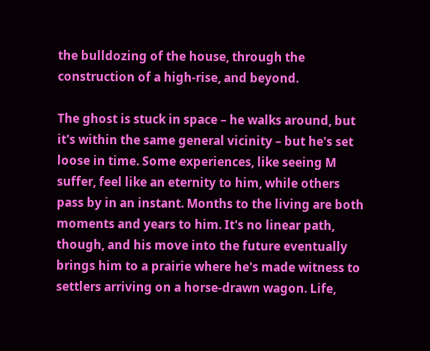the bulldozing of the house, through the construction of a high-rise, and beyond.

The ghost is stuck in space – he walks around, but it's within the same general vicinity – but he's set loose in time. Some experiences, like seeing M suffer, feel like an eternity to him, while others pass by in an instant. Months to the living are both moments and years to him. It's no linear path, though, and his move into the future eventually brings him to a prairie where he's made witness to settlers arriving on a horse-drawn wagon. Life,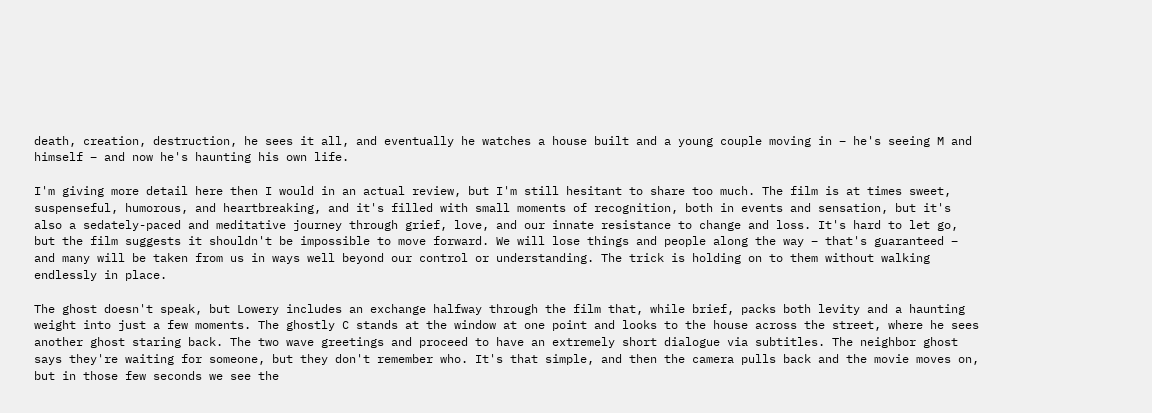death, creation, destruction, he sees it all, and eventually he watches a house built and a young couple moving in – he's seeing M and himself – and now he's haunting his own life.

I'm giving more detail here then I would in an actual review, but I'm still hesitant to share too much. The film is at times sweet, suspenseful, humorous, and heartbreaking, and it's filled with small moments of recognition, both in events and sensation, but it's also a sedately-paced and meditative journey through grief, love, and our innate resistance to change and loss. It's hard to let go, but the film suggests it shouldn't be impossible to move forward. We will lose things and people along the way – that's guaranteed – and many will be taken from us in ways well beyond our control or understanding. The trick is holding on to them without walking endlessly in place.

The ghost doesn't speak, but Lowery includes an exchange halfway through the film that, while brief, packs both levity and a haunting weight into just a few moments. The ghostly C stands at the window at one point and looks to the house across the street, where he sees another ghost staring back. The two wave greetings and proceed to have an extremely short dialogue via subtitles. The neighbor ghost says they're waiting for someone, but they don't remember who. It's that simple, and then the camera pulls back and the movie moves on, but in those few seconds we see the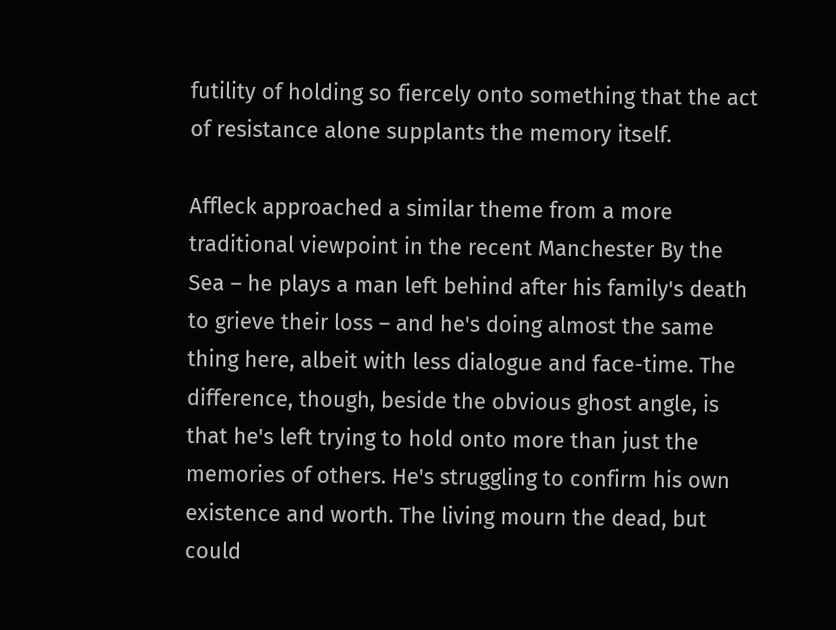futility of holding so fiercely onto something that the act of resistance alone supplants the memory itself.

Affleck approached a similar theme from a more traditional viewpoint in the recent Manchester By the Sea – he plays a man left behind after his family's death to grieve their loss – and he's doing almost the same thing here, albeit with less dialogue and face-time. The difference, though, beside the obvious ghost angle, is that he's left trying to hold onto more than just the memories of others. He's struggling to confirm his own existence and worth. The living mourn the dead, but could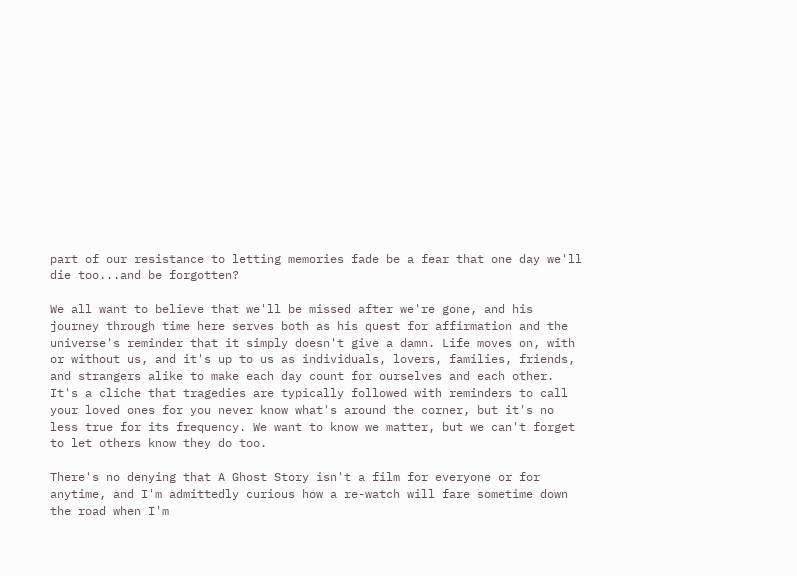part of our resistance to letting memories fade be a fear that one day we'll die too...and be forgotten?

We all want to believe that we'll be missed after we're gone, and his journey through time here serves both as his quest for affirmation and the universe's reminder that it simply doesn't give a damn. Life moves on, with or without us, and it's up to us as individuals, lovers, families, friends, and strangers alike to make each day count for ourselves and each other. It's a cliche that tragedies are typically followed with reminders to call your loved ones for you never know what's around the corner, but it's no less true for its frequency. We want to know we matter, but we can't forget to let others know they do too.

There's no denying that A Ghost Story isn't a film for everyone or for anytime, and I'm admittedly curious how a re-watch will fare sometime down the road when I'm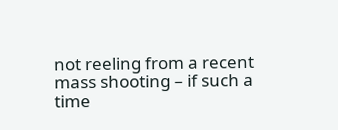not reeling from a recent mass shooting – if such a time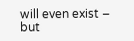will even exist – but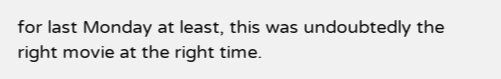for last Monday at least, this was undoubtedly the right movie at the right time.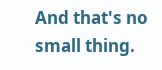And that's no small thing.